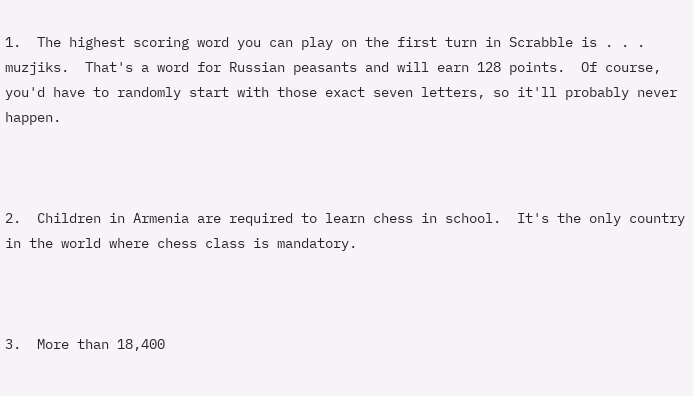1.  The highest scoring word you can play on the first turn in Scrabble is . . . muzjiks.  That's a word for Russian peasants and will earn 128 points.  Of course, you'd have to randomly start with those exact seven letters, so it'll probably never happen.



2.  Children in Armenia are required to learn chess in school.  It's the only country in the world where chess class is mandatory.



3.  More than 18,400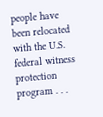people have been relocated with the U.S. federal witness protection program . . .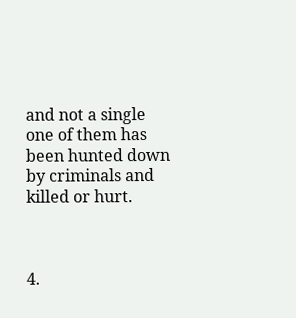and not a single one of them has been hunted down by criminals and killed or hurt.



4.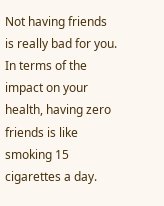Not having friends is really bad for you.  In terms of the impact on your health, having zero friends is like smoking 15 cigarettes a day.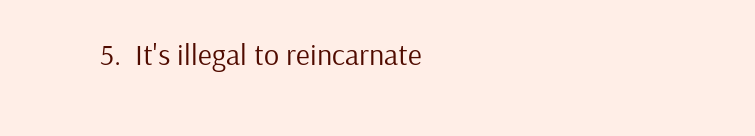5.  It's illegal to reincarnate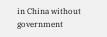in China without government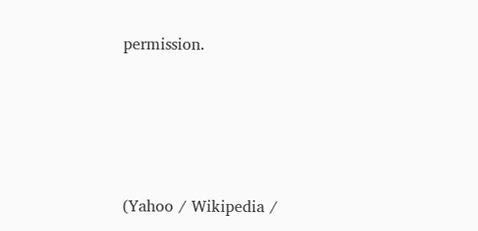permission.




(Yahoo / Wikipedia /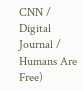CNN / Digital Journal / Humans Are Free)